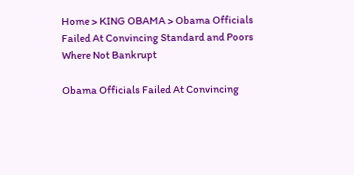Home > KING OBAMA > Obama Officials Failed At Convincing Standard and Poors Where Not Bankrupt

Obama Officials Failed At Convincing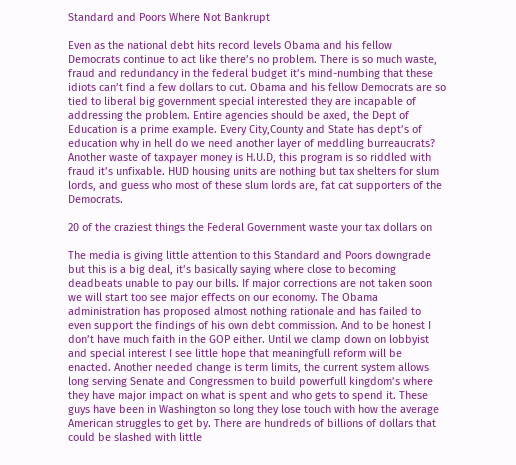Standard and Poors Where Not Bankrupt

Even as the national debt hits record levels Obama and his fellow Democrats continue to act like there’s no problem. There is so much waste, fraud and redundancy in the federal budget it’s mind-numbing that these idiots can’t find a few dollars to cut. Obama and his fellow Democrats are so tied to liberal big government special interested they are incapable of addressing the problem. Entire agencies should be axed, the Dept of Education is a prime example. Every City,County and State has dept’s of education why in hell do we need another layer of meddling burreaucrats? Another waste of taxpayer money is H.U.D, this program is so riddled with fraud it’s unfixable. HUD housing units are nothing but tax shelters for slum lords, and guess who most of these slum lords are, fat cat supporters of the Democrats.

20 of the craziest things the Federal Government waste your tax dollars on

The media is giving little attention to this Standard and Poors downgrade but this is a big deal, it’s basically saying where close to becoming deadbeats unable to pay our bills. If major corrections are not taken soon we will start too see major effects on our economy. The Obama administration has proposed almost nothing rationale and has failed to even support the findings of his own debt commission. And to be honest I don’t have much faith in the GOP either. Until we clamp down on lobbyist and special interest I see little hope that meaningfull reform will be enacted. Another needed change is term limits, the current system allows long serving Senate and Congressmen to build powerfull kingdom’s where they have major impact on what is spent and who gets to spend it. These guys have been in Washington so long they lose touch with how the average American struggles to get by. There are hundreds of billions of dollars that could be slashed with little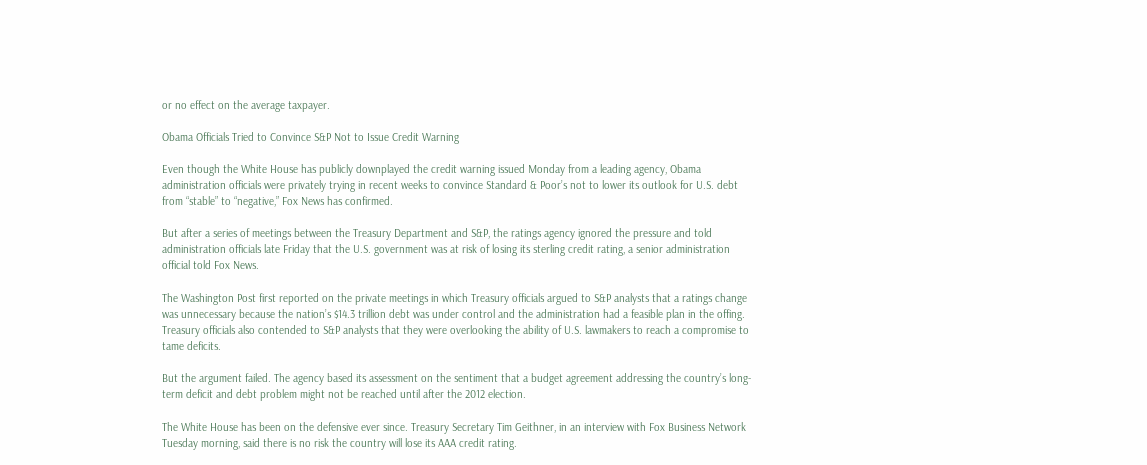or no effect on the average taxpayer.

Obama Officials Tried to Convince S&P Not to Issue Credit Warning

Even though the White House has publicly downplayed the credit warning issued Monday from a leading agency, Obama administration officials were privately trying in recent weeks to convince Standard & Poor’s not to lower its outlook for U.S. debt from “stable” to “negative,” Fox News has confirmed.

But after a series of meetings between the Treasury Department and S&P, the ratings agency ignored the pressure and told administration officials late Friday that the U.S. government was at risk of losing its sterling credit rating, a senior administration official told Fox News.

The Washington Post first reported on the private meetings in which Treasury officials argued to S&P analysts that a ratings change was unnecessary because the nation’s $14.3 trillion debt was under control and the administration had a feasible plan in the offing. Treasury officials also contended to S&P analysts that they were overlooking the ability of U.S. lawmakers to reach a compromise to tame deficits.

But the argument failed. The agency based its assessment on the sentiment that a budget agreement addressing the country’s long-term deficit and debt problem might not be reached until after the 2012 election.

The White House has been on the defensive ever since. Treasury Secretary Tim Geithner, in an interview with Fox Business Network Tuesday morning, said there is no risk the country will lose its AAA credit rating.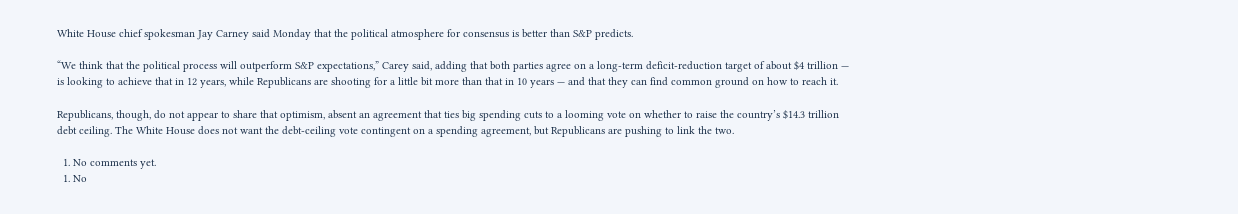White House chief spokesman Jay Carney said Monday that the political atmosphere for consensus is better than S&P predicts.

“We think that the political process will outperform S&P expectations,” Carey said, adding that both parties agree on a long-term deficit-reduction target of about $4 trillion — is looking to achieve that in 12 years, while Republicans are shooting for a little bit more than that in 10 years — and that they can find common ground on how to reach it.

Republicans, though, do not appear to share that optimism, absent an agreement that ties big spending cuts to a looming vote on whether to raise the country’s $14.3 trillion debt ceiling. The White House does not want the debt-ceiling vote contingent on a spending agreement, but Republicans are pushing to link the two.

  1. No comments yet.
  1. No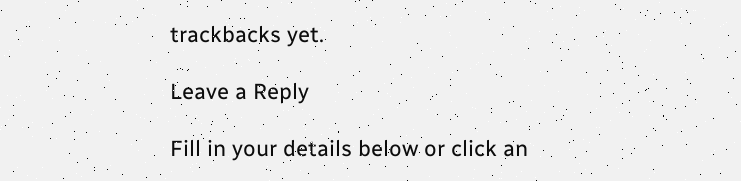trackbacks yet.

Leave a Reply

Fill in your details below or click an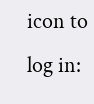icon to log in: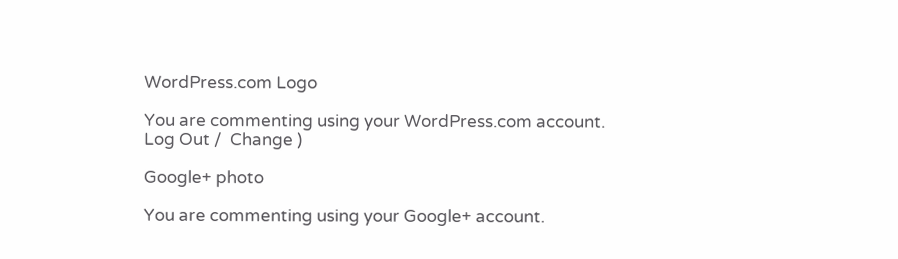WordPress.com Logo

You are commenting using your WordPress.com account. Log Out /  Change )

Google+ photo

You are commenting using your Google+ account.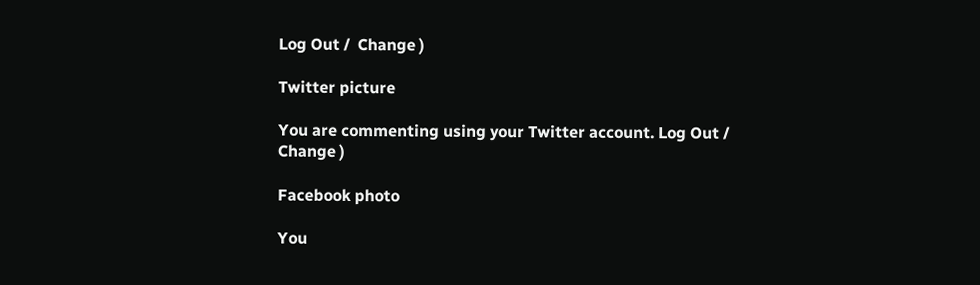Log Out /  Change )

Twitter picture

You are commenting using your Twitter account. Log Out /  Change )

Facebook photo

You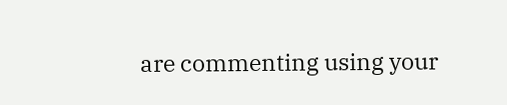are commenting using your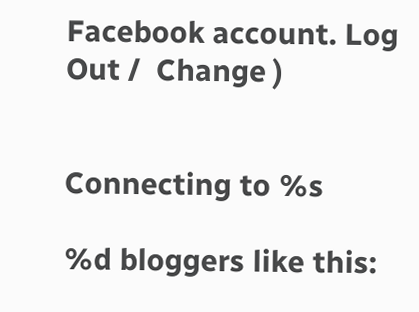Facebook account. Log Out /  Change )


Connecting to %s

%d bloggers like this: